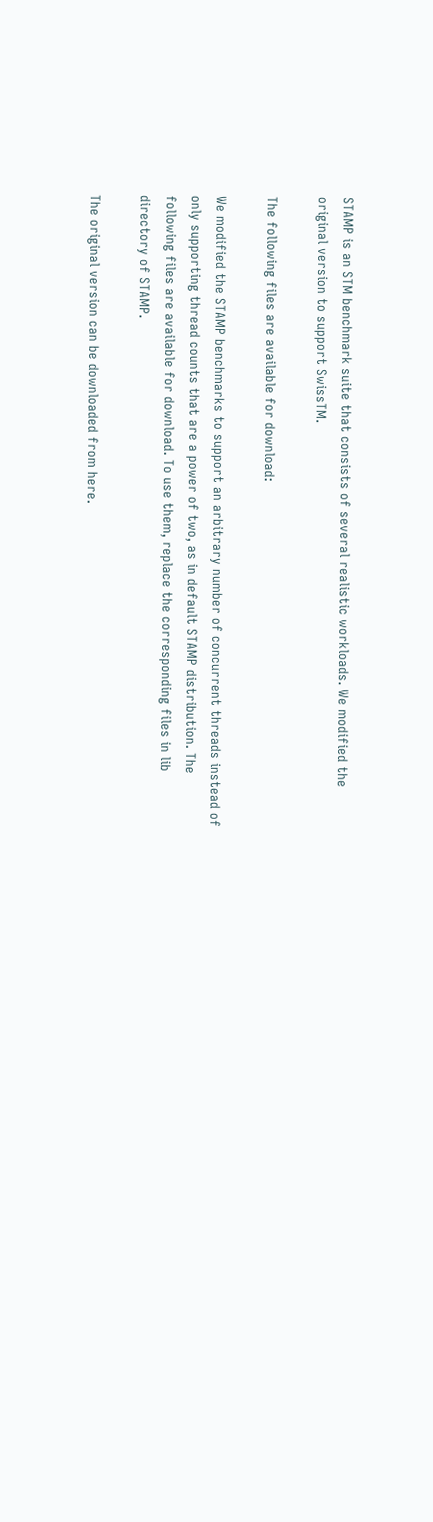STAMP is an STM benchmark suite that consists of several realistic workloads. We modified the original version to support SwissTM.

The following files are available for download:

We modified the STAMP benchmarks to support an arbitrary number of concurrent threads instead of only supporting thread counts that are a power of two, as in default STAMP distribution. The following files are available for download. To use them, replace the corresponding files in lib directory of STAMP.

The original version can be downloaded from here.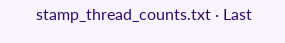stamp_thread_counts.txt · Last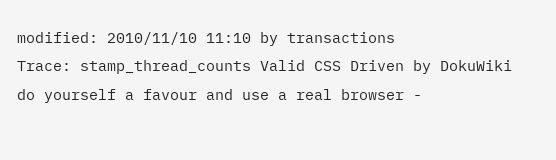modified: 2010/11/10 11:10 by transactions
Trace: stamp_thread_counts Valid CSS Driven by DokuWiki do yourself a favour and use a real browser -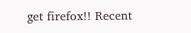get firefox!! Recent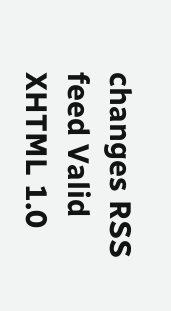changes RSS feed Valid XHTML 1.0